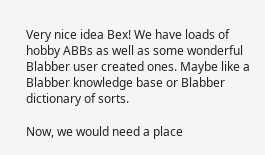Very nice idea Bex! We have loads of hobby ABBs as well as some wonderful Blabber user created ones. Maybe like a Blabber knowledge base or Blabber dictionary of sorts.

Now, we would need a place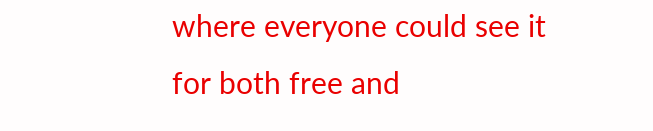where everyone could see it for both free and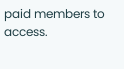paid members to access.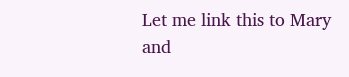Let me link this to Mary and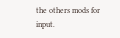the others mods for input.